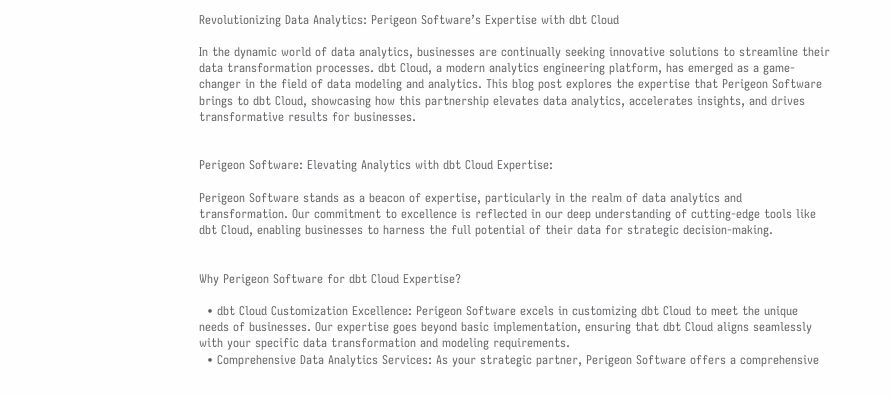Revolutionizing Data Analytics: Perigeon Software’s Expertise with dbt Cloud

In the dynamic world of data analytics, businesses are continually seeking innovative solutions to streamline their data transformation processes. dbt Cloud, a modern analytics engineering platform, has emerged as a game-changer in the field of data modeling and analytics. This blog post explores the expertise that Perigeon Software brings to dbt Cloud, showcasing how this partnership elevates data analytics, accelerates insights, and drives transformative results for businesses.


Perigeon Software: Elevating Analytics with dbt Cloud Expertise:

Perigeon Software stands as a beacon of expertise, particularly in the realm of data analytics and transformation. Our commitment to excellence is reflected in our deep understanding of cutting-edge tools like dbt Cloud, enabling businesses to harness the full potential of their data for strategic decision-making.


Why Perigeon Software for dbt Cloud Expertise?

  • dbt Cloud Customization Excellence: Perigeon Software excels in customizing dbt Cloud to meet the unique needs of businesses. Our expertise goes beyond basic implementation, ensuring that dbt Cloud aligns seamlessly with your specific data transformation and modeling requirements.
  • Comprehensive Data Analytics Services: As your strategic partner, Perigeon Software offers a comprehensive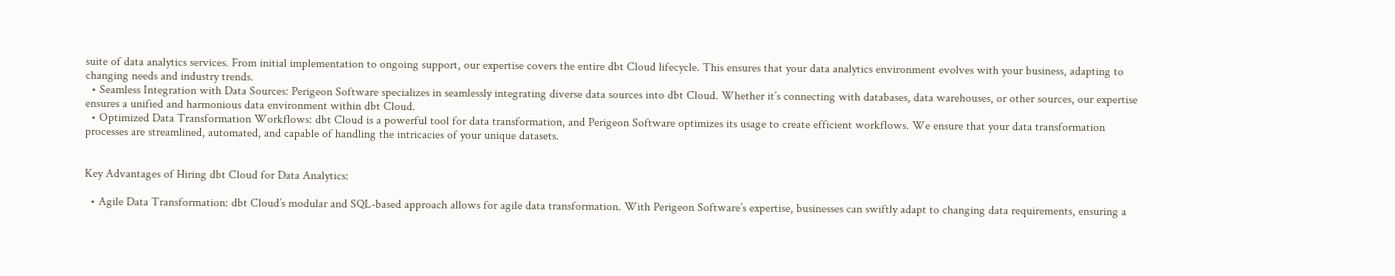suite of data analytics services. From initial implementation to ongoing support, our expertise covers the entire dbt Cloud lifecycle. This ensures that your data analytics environment evolves with your business, adapting to changing needs and industry trends.
  • Seamless Integration with Data Sources: Perigeon Software specializes in seamlessly integrating diverse data sources into dbt Cloud. Whether it’s connecting with databases, data warehouses, or other sources, our expertise ensures a unified and harmonious data environment within dbt Cloud.
  • Optimized Data Transformation Workflows: dbt Cloud is a powerful tool for data transformation, and Perigeon Software optimizes its usage to create efficient workflows. We ensure that your data transformation processes are streamlined, automated, and capable of handling the intricacies of your unique datasets.


Key Advantages of Hiring dbt Cloud for Data Analytics:

  • Agile Data Transformation: dbt Cloud’s modular and SQL-based approach allows for agile data transformation. With Perigeon Software’s expertise, businesses can swiftly adapt to changing data requirements, ensuring a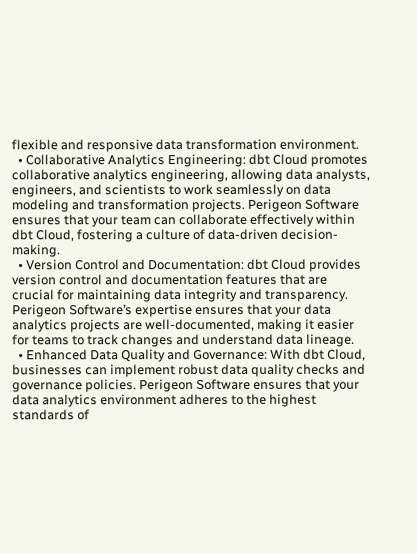flexible and responsive data transformation environment.
  • Collaborative Analytics Engineering: dbt Cloud promotes collaborative analytics engineering, allowing data analysts, engineers, and scientists to work seamlessly on data modeling and transformation projects. Perigeon Software ensures that your team can collaborate effectively within dbt Cloud, fostering a culture of data-driven decision-making.
  • Version Control and Documentation: dbt Cloud provides version control and documentation features that are crucial for maintaining data integrity and transparency. Perigeon Software’s expertise ensures that your data analytics projects are well-documented, making it easier for teams to track changes and understand data lineage.
  • Enhanced Data Quality and Governance: With dbt Cloud, businesses can implement robust data quality checks and governance policies. Perigeon Software ensures that your data analytics environment adheres to the highest standards of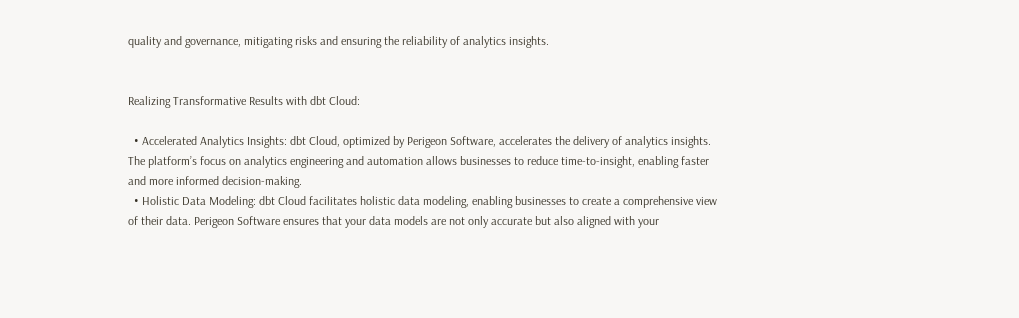quality and governance, mitigating risks and ensuring the reliability of analytics insights.


Realizing Transformative Results with dbt Cloud:

  • Accelerated Analytics Insights: dbt Cloud, optimized by Perigeon Software, accelerates the delivery of analytics insights. The platform’s focus on analytics engineering and automation allows businesses to reduce time-to-insight, enabling faster and more informed decision-making.
  • Holistic Data Modeling: dbt Cloud facilitates holistic data modeling, enabling businesses to create a comprehensive view of their data. Perigeon Software ensures that your data models are not only accurate but also aligned with your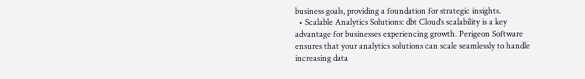business goals, providing a foundation for strategic insights.
  • Scalable Analytics Solutions: dbt Cloud’s scalability is a key advantage for businesses experiencing growth. Perigeon Software ensures that your analytics solutions can scale seamlessly to handle increasing data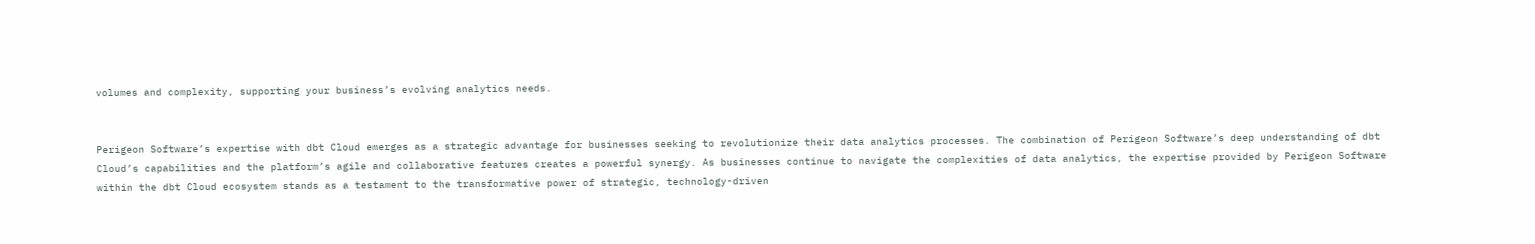volumes and complexity, supporting your business’s evolving analytics needs.


Perigeon Software’s expertise with dbt Cloud emerges as a strategic advantage for businesses seeking to revolutionize their data analytics processes. The combination of Perigeon Software’s deep understanding of dbt Cloud’s capabilities and the platform’s agile and collaborative features creates a powerful synergy. As businesses continue to navigate the complexities of data analytics, the expertise provided by Perigeon Software within the dbt Cloud ecosystem stands as a testament to the transformative power of strategic, technology-driven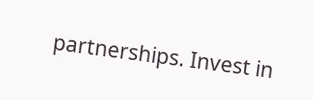partnerships. Invest in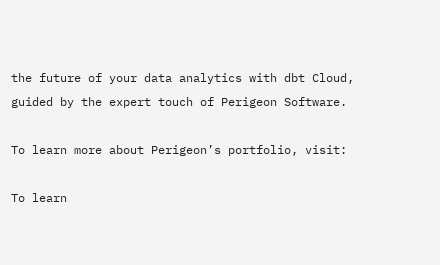the future of your data analytics with dbt Cloud, guided by the expert touch of Perigeon Software.

To learn more about Perigeon’s portfolio, visit:

To learn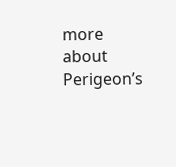more about Perigeon’s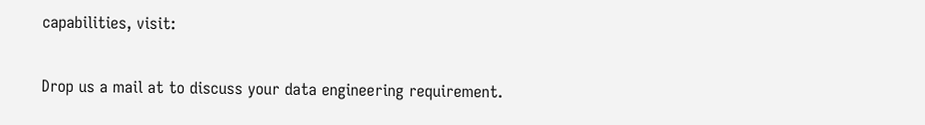capabilities, visit:

Drop us a mail at to discuss your data engineering requirement.